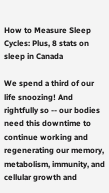How to Measure Sleep Cycles: Plus, 8 stats on sleep in Canada

We spend a third of our life snoozing! And rightfully so -- our bodies need this downtime to continue working and regenerating our memory, metabolism, immunity, and cellular growth and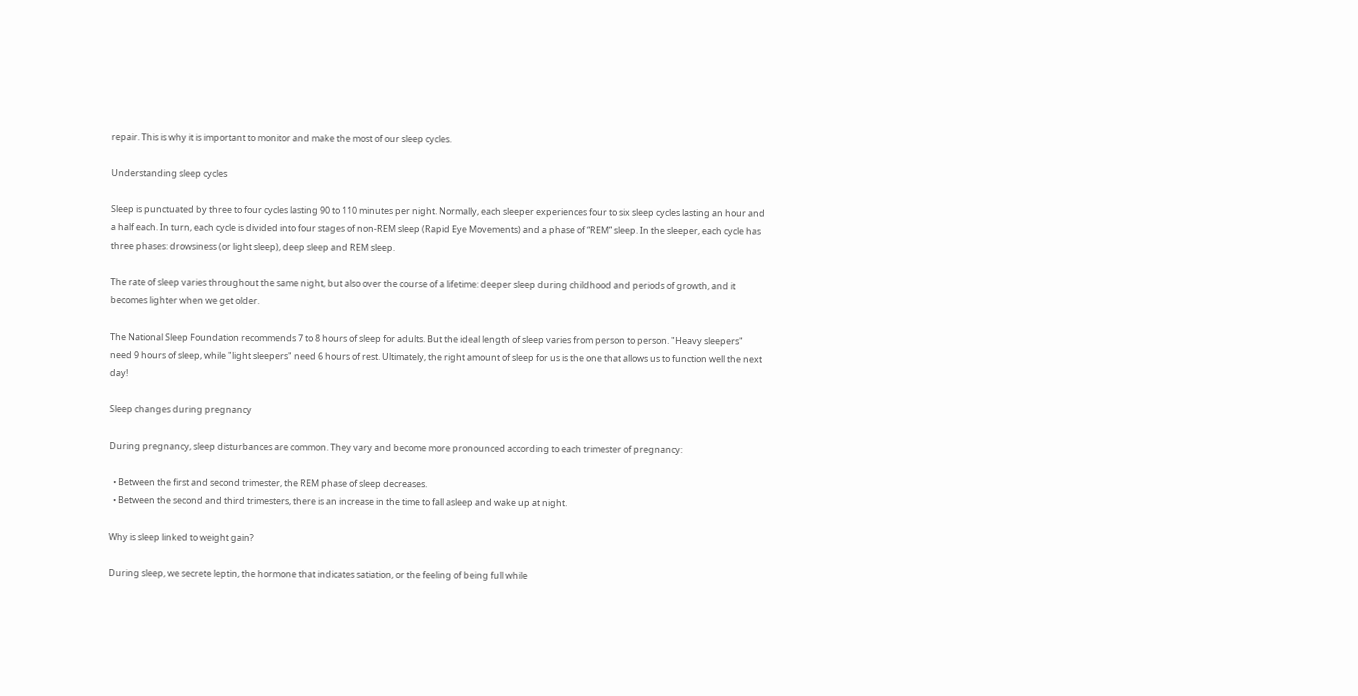repair. This is why it is important to monitor and make the most of our sleep cycles.

Understanding sleep cycles

Sleep is punctuated by three to four cycles lasting 90 to 110 minutes per night. Normally, each sleeper experiences four to six sleep cycles lasting an hour and a half each. In turn, each cycle is divided into four stages of non-REM sleep (Rapid Eye Movements) and a phase of “REM” sleep. In the sleeper, each cycle has three phases: drowsiness (or light sleep), deep sleep and REM sleep.

The rate of sleep varies throughout the same night, but also over the course of a lifetime: deeper sleep during childhood and periods of growth, and it becomes lighter when we get older.

The National Sleep Foundation recommends 7 to 8 hours of sleep for adults. But the ideal length of sleep varies from person to person. "Heavy sleepers" need 9 hours of sleep, while "light sleepers" need 6 hours of rest. Ultimately, the right amount of sleep for us is the one that allows us to function well the next day!

Sleep changes during pregnancy

During pregnancy, sleep disturbances are common. They vary and become more pronounced according to each trimester of pregnancy:

  • Between the first and second trimester, the REM phase of sleep decreases.
  • Between the second and third trimesters, there is an increase in the time to fall asleep and wake up at night.

Why is sleep linked to weight gain?

During sleep, we secrete leptin, the hormone that indicates satiation, or the feeling of being full while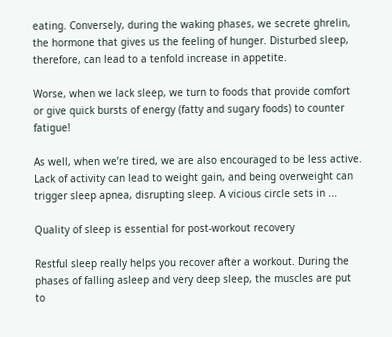eating. Conversely, during the waking phases, we secrete ghrelin, the hormone that gives us the feeling of hunger. Disturbed sleep, therefore, can lead to a tenfold increase in appetite.

Worse, when we lack sleep, we turn to foods that provide comfort or give quick bursts of energy (fatty and sugary foods) to counter fatigue!

As well, when we’re tired, we are also encouraged to be less active. Lack of activity can lead to weight gain, and being overweight can trigger sleep apnea, disrupting sleep. A vicious circle sets in ...

Quality of sleep is essential for post-workout recovery

Restful sleep really helps you recover after a workout. During the phases of falling asleep and very deep sleep, the muscles are put to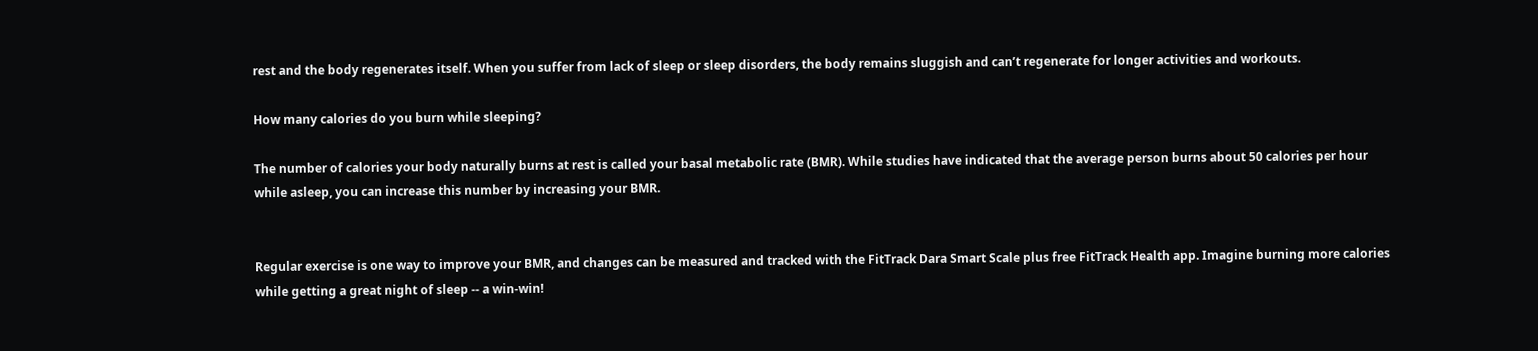rest and the body regenerates itself. When you suffer from lack of sleep or sleep disorders, the body remains sluggish and can’t regenerate for longer activities and workouts.

How many calories do you burn while sleeping?

The number of calories your body naturally burns at rest is called your basal metabolic rate (BMR). While studies have indicated that the average person burns about 50 calories per hour while asleep, you can increase this number by increasing your BMR.


Regular exercise is one way to improve your BMR, and changes can be measured and tracked with the FitTrack Dara Smart Scale plus free FitTrack Health app. Imagine burning more calories while getting a great night of sleep -- a win-win!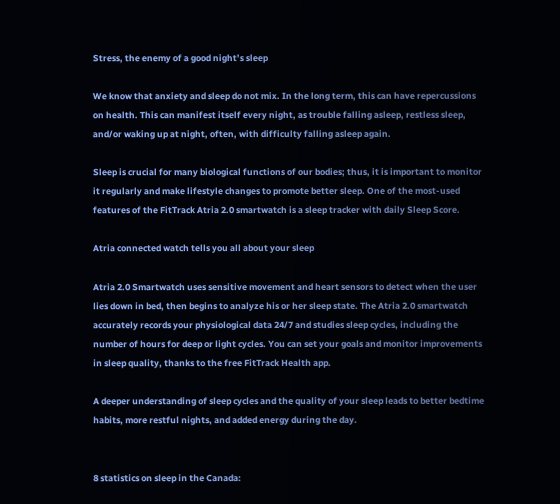Stress, the enemy of a good night’s sleep

We know that anxiety and sleep do not mix. In the long term, this can have repercussions on health. This can manifest itself every night, as trouble falling asleep, restless sleep, and/or waking up at night, often, with difficulty falling asleep again.

Sleep is crucial for many biological functions of our bodies; thus, it is important to monitor it regularly and make lifestyle changes to promote better sleep. One of the most-used features of the FitTrack Atria 2.0 smartwatch is a sleep tracker with daily Sleep Score.

Atria connected watch tells you all about your sleep

Atria 2.0 Smartwatch uses sensitive movement and heart sensors to detect when the user lies down in bed, then begins to analyze his or her sleep state. The Atria 2.0 smartwatch accurately records your physiological data 24/7 and studies sleep cycles, including the number of hours for deep or light cycles. You can set your goals and monitor improvements in sleep quality, thanks to the free FitTrack Health app.

A deeper understanding of sleep cycles and the quality of your sleep leads to better bedtime habits, more restful nights, and added energy during the day.


8 statistics on sleep in the Canada: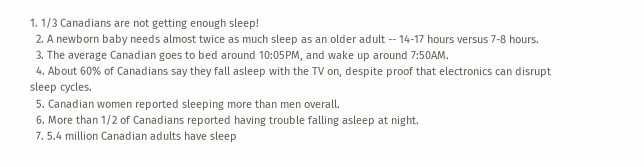1. 1/3 Canadians are not getting enough sleep!
  2. A newborn baby needs almost twice as much sleep as an older adult -- 14-17 hours versus 7-8 hours.
  3. The average Canadian goes to bed around 10:05PM, and wake up around 7:50AM.
  4. About 60% of Canadians say they fall asleep with the TV on, despite proof that electronics can disrupt sleep cycles.
  5. Canadian women reported sleeping more than men overall.
  6. More than 1/2 of Canadians reported having trouble falling asleep at night.
  7. 5.4 million Canadian adults have sleep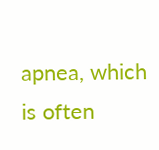apnea, which is often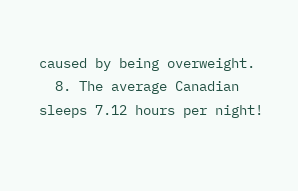caused by being overweight.
  8. The average Canadian sleeps 7.12 hours per night!